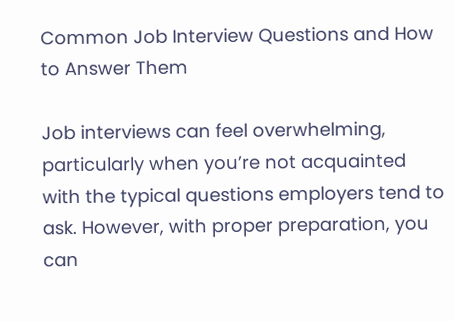Common Job Interview Questions and How to Answer Them

Job interviews can feel overwhelming, particularly when you’re not acquainted with the typical questions employers tend to ask. However, with proper preparation, you can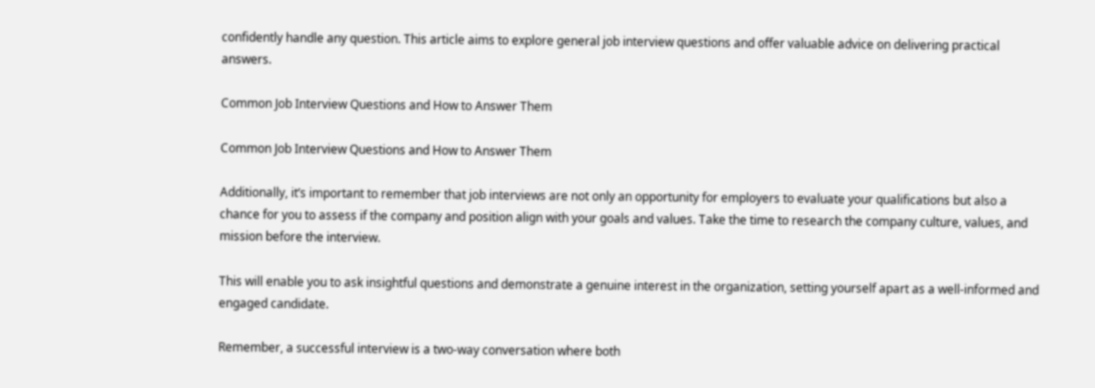confidently handle any question. This article aims to explore general job interview questions and offer valuable advice on delivering practical answers.

Common Job Interview Questions and How to Answer Them

Common Job Interview Questions and How to Answer Them

Additionally, it’s important to remember that job interviews are not only an opportunity for employers to evaluate your qualifications but also a chance for you to assess if the company and position align with your goals and values. Take the time to research the company culture, values, and mission before the interview.

This will enable you to ask insightful questions and demonstrate a genuine interest in the organization, setting yourself apart as a well-informed and engaged candidate.

Remember, a successful interview is a two-way conversation where both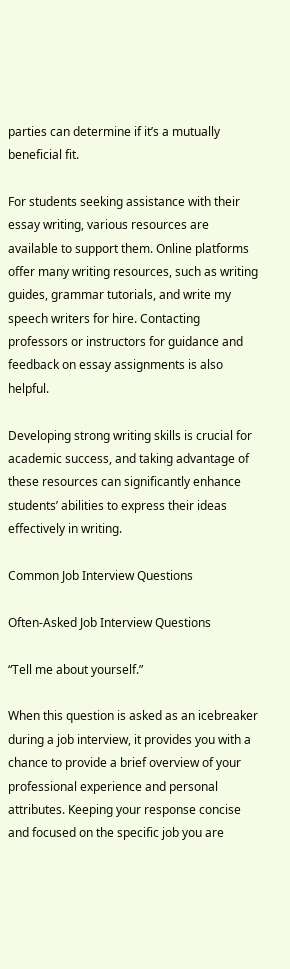parties can determine if it’s a mutually beneficial fit.

For students seeking assistance with their essay writing, various resources are available to support them. Online platforms offer many writing resources, such as writing guides, grammar tutorials, and write my speech writers for hire. Contacting professors or instructors for guidance and feedback on essay assignments is also helpful.

Developing strong writing skills is crucial for academic success, and taking advantage of these resources can significantly enhance students’ abilities to express their ideas effectively in writing.

Common Job Interview Questions

Often-Asked Job Interview Questions

“Tell me about yourself.”

When this question is asked as an icebreaker during a job interview, it provides you with a chance to provide a brief overview of your professional experience and personal attributes. Keeping your response concise and focused on the specific job you are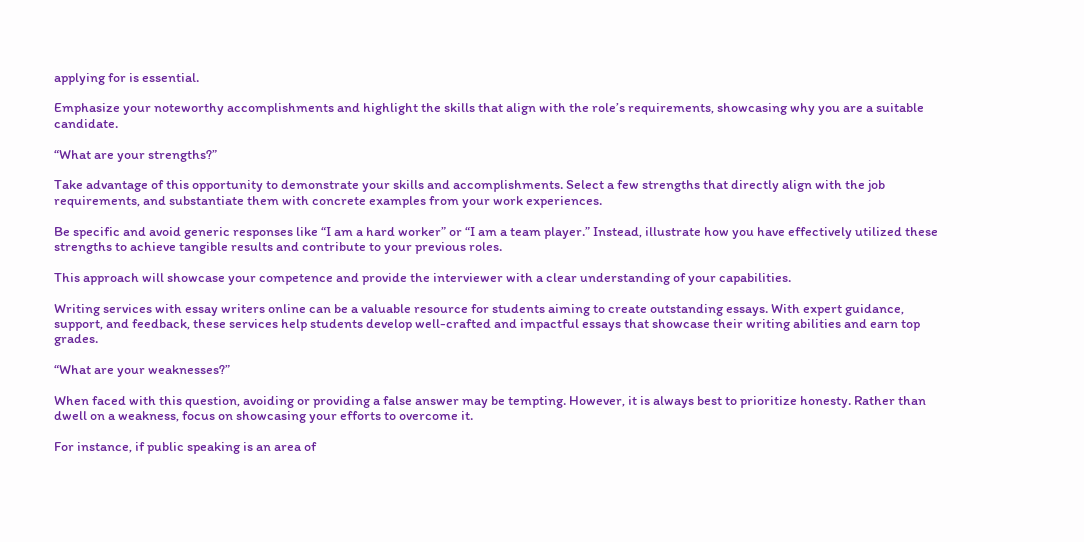applying for is essential.

Emphasize your noteworthy accomplishments and highlight the skills that align with the role’s requirements, showcasing why you are a suitable candidate.

“What are your strengths?”

Take advantage of this opportunity to demonstrate your skills and accomplishments. Select a few strengths that directly align with the job requirements, and substantiate them with concrete examples from your work experiences.

Be specific and avoid generic responses like “I am a hard worker” or “I am a team player.” Instead, illustrate how you have effectively utilized these strengths to achieve tangible results and contribute to your previous roles.

This approach will showcase your competence and provide the interviewer with a clear understanding of your capabilities.

Writing services with essay writers online can be a valuable resource for students aiming to create outstanding essays. With expert guidance, support, and feedback, these services help students develop well-crafted and impactful essays that showcase their writing abilities and earn top grades.

“What are your weaknesses?”

When faced with this question, avoiding or providing a false answer may be tempting. However, it is always best to prioritize honesty. Rather than dwell on a weakness, focus on showcasing your efforts to overcome it.

For instance, if public speaking is an area of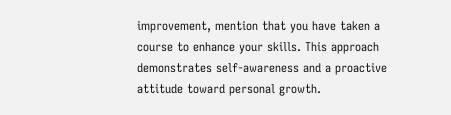improvement, mention that you have taken a course to enhance your skills. This approach demonstrates self-awareness and a proactive attitude toward personal growth.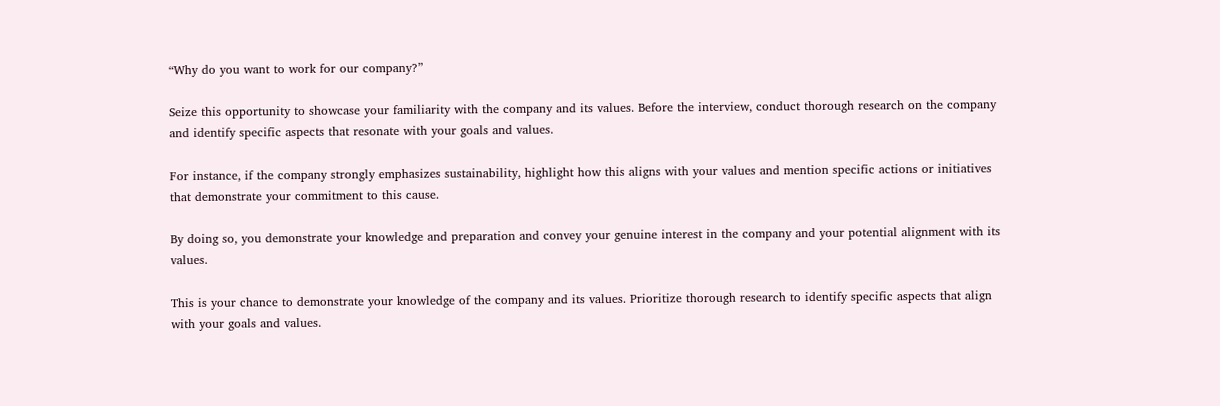“Why do you want to work for our company?”

Seize this opportunity to showcase your familiarity with the company and its values. Before the interview, conduct thorough research on the company and identify specific aspects that resonate with your goals and values.

For instance, if the company strongly emphasizes sustainability, highlight how this aligns with your values and mention specific actions or initiatives that demonstrate your commitment to this cause.

By doing so, you demonstrate your knowledge and preparation and convey your genuine interest in the company and your potential alignment with its values.

This is your chance to demonstrate your knowledge of the company and its values. Prioritize thorough research to identify specific aspects that align with your goals and values.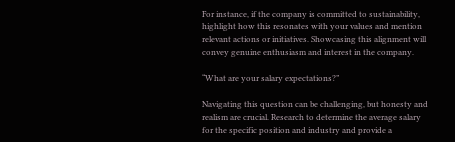For instance, if the company is committed to sustainability, highlight how this resonates with your values and mention relevant actions or initiatives. Showcasing this alignment will convey genuine enthusiasm and interest in the company.

“What are your salary expectations?”

Navigating this question can be challenging, but honesty and realism are crucial. Research to determine the average salary for the specific position and industry and provide a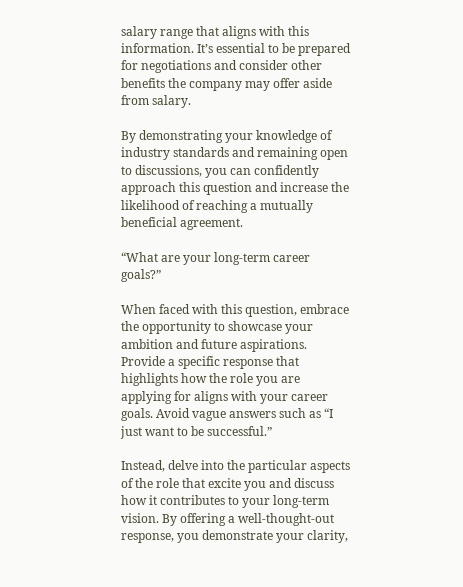salary range that aligns with this information. It’s essential to be prepared for negotiations and consider other benefits the company may offer aside from salary.

By demonstrating your knowledge of industry standards and remaining open to discussions, you can confidently approach this question and increase the likelihood of reaching a mutually beneficial agreement.

“What are your long-term career goals?”

When faced with this question, embrace the opportunity to showcase your ambition and future aspirations. Provide a specific response that highlights how the role you are applying for aligns with your career goals. Avoid vague answers such as “I just want to be successful.”

Instead, delve into the particular aspects of the role that excite you and discuss how it contributes to your long-term vision. By offering a well-thought-out response, you demonstrate your clarity,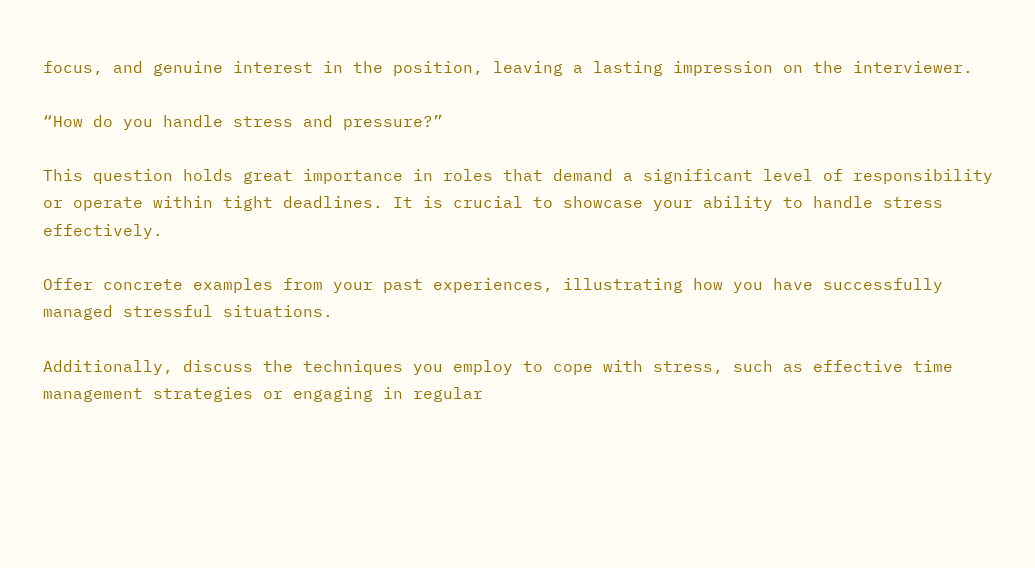focus, and genuine interest in the position, leaving a lasting impression on the interviewer.

“How do you handle stress and pressure?”

This question holds great importance in roles that demand a significant level of responsibility or operate within tight deadlines. It is crucial to showcase your ability to handle stress effectively.

Offer concrete examples from your past experiences, illustrating how you have successfully managed stressful situations.

Additionally, discuss the techniques you employ to cope with stress, such as effective time management strategies or engaging in regular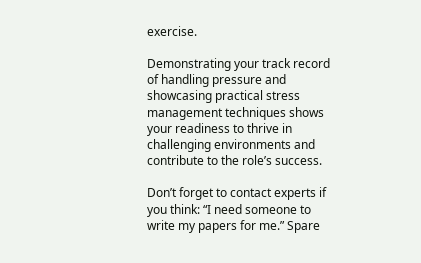exercise.

Demonstrating your track record of handling pressure and showcasing practical stress management techniques shows your readiness to thrive in challenging environments and contribute to the role’s success.

Don’t forget to contact experts if you think: “I need someone to write my papers for me.” Spare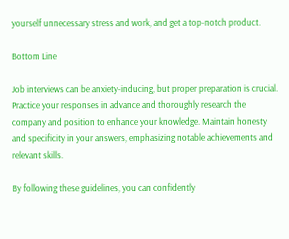yourself unnecessary stress and work, and get a top-notch product.

Bottom Line

Job interviews can be anxiety-inducing, but proper preparation is crucial. Practice your responses in advance and thoroughly research the company and position to enhance your knowledge. Maintain honesty and specificity in your answers, emphasizing notable achievements and relevant skills.

By following these guidelines, you can confidently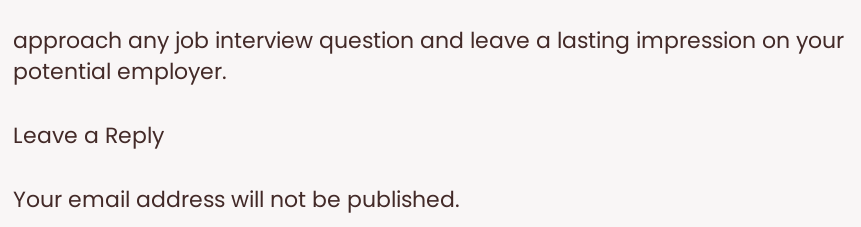approach any job interview question and leave a lasting impression on your potential employer.

Leave a Reply

Your email address will not be published.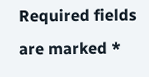Required fields are marked *